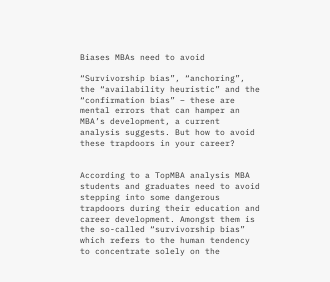Biases MBAs need to avoid

“Survivorship bias”, “anchoring”, the “availability heuristic” and the “confirmation bias” – these are mental errors that can hamper an MBA’s development, a current analysis suggests. But how to avoid these trapdoors in your career?


According to a TopMBA analysis MBA students and graduates need to avoid stepping into some dangerous trapdoors during their education and career development. Amongst them is the so-called “survivorship bias” which refers to the human tendency to concentrate solely on the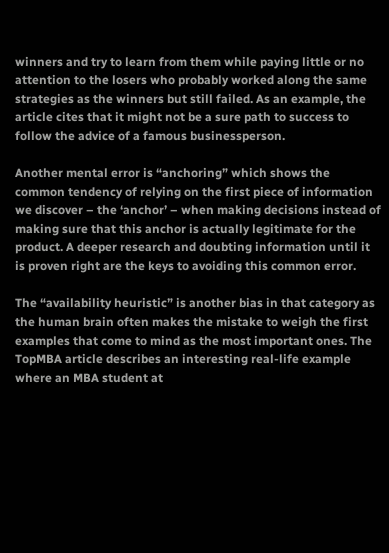winners and try to learn from them while paying little or no attention to the losers who probably worked along the same strategies as the winners but still failed. As an example, the article cites that it might not be a sure path to success to follow the advice of a famous businessperson.

Another mental error is “anchoring” which shows the common tendency of relying on the first piece of information we discover – the ‘anchor’ – when making decisions instead of making sure that this anchor is actually legitimate for the product. A deeper research and doubting information until it is proven right are the keys to avoiding this common error.

The “availability heuristic” is another bias in that category as the human brain often makes the mistake to weigh the first examples that come to mind as the most important ones. The TopMBA article describes an interesting real-life example where an MBA student at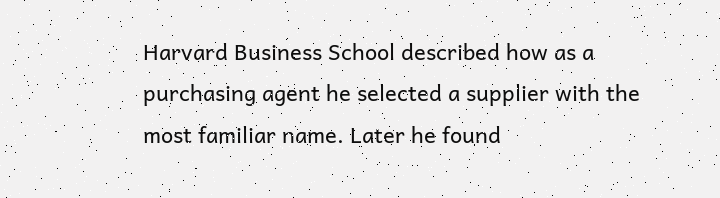Harvard Business School described how as a purchasing agent he selected a supplier with the most familiar name. Later he found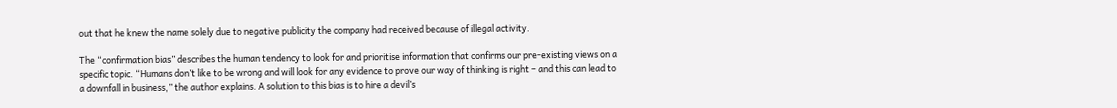out that he knew the name solely due to negative publicity the company had received because of illegal activity.

The “confirmation bias” describes the human tendency to look for and prioritise information that confirms our pre-existing views on a specific topic. “Humans don’t like to be wrong and will look for any evidence to prove our way of thinking is right – and this can lead to a downfall in business,” the author explains. A solution to this bias is to hire a devil’s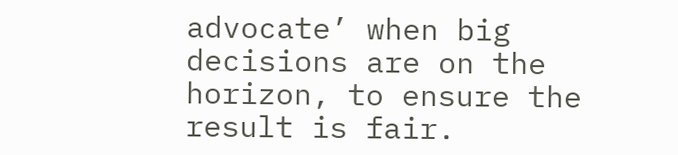advocate’ when big decisions are on the horizon, to ensure the result is fair.